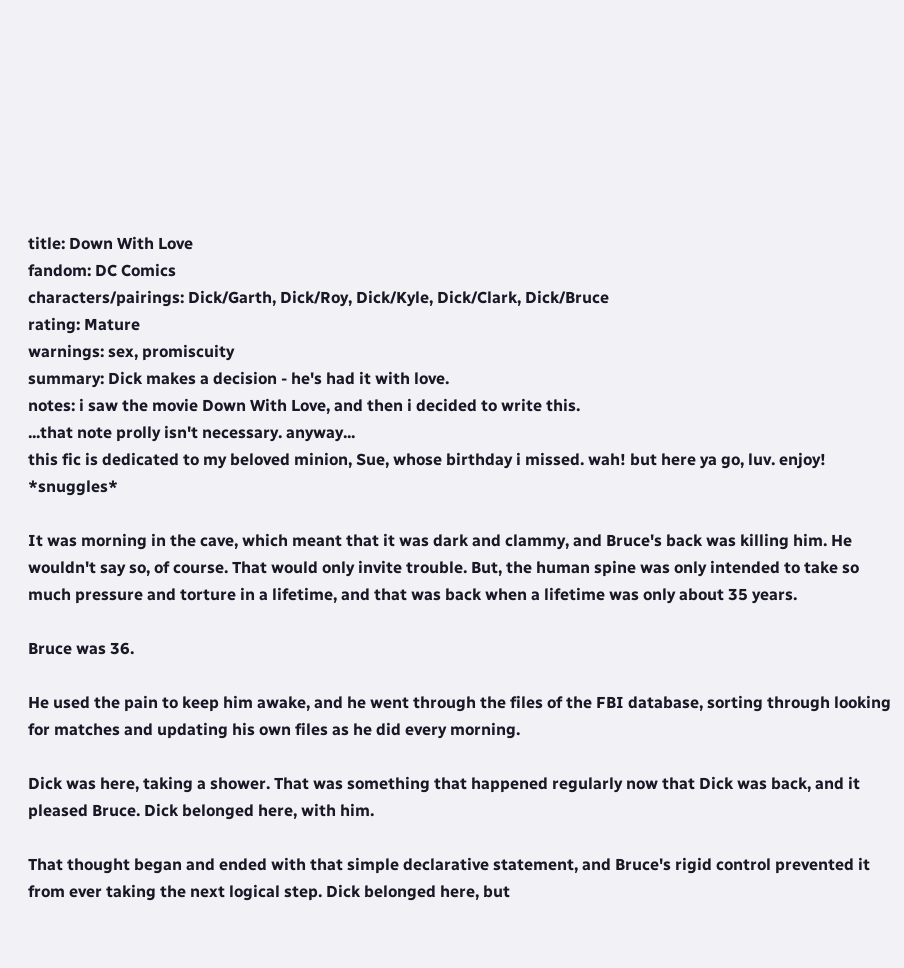title: Down With Love
fandom: DC Comics
characters/pairings: Dick/Garth, Dick/Roy, Dick/Kyle, Dick/Clark, Dick/Bruce
rating: Mature
warnings: sex, promiscuity
summary: Dick makes a decision - he's had it with love.
notes: i saw the movie Down With Love, and then i decided to write this.
...that note prolly isn't necessary. anyway...
this fic is dedicated to my beloved minion, Sue, whose birthday i missed. wah! but here ya go, luv. enjoy! *snuggles*

It was morning in the cave, which meant that it was dark and clammy, and Bruce's back was killing him. He wouldn't say so, of course. That would only invite trouble. But, the human spine was only intended to take so much pressure and torture in a lifetime, and that was back when a lifetime was only about 35 years.

Bruce was 36.

He used the pain to keep him awake, and he went through the files of the FBI database, sorting through looking for matches and updating his own files as he did every morning.

Dick was here, taking a shower. That was something that happened regularly now that Dick was back, and it pleased Bruce. Dick belonged here, with him.

That thought began and ended with that simple declarative statement, and Bruce's rigid control prevented it from ever taking the next logical step. Dick belonged here, but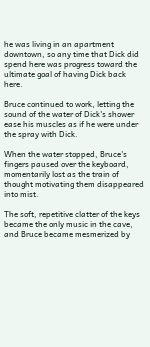he was living in an apartment downtown, so any time that Dick did spend here was progress toward the ultimate goal of having Dick back here.

Bruce continued to work, letting the sound of the water of Dick's shower ease his muscles as if he were under the spray with Dick.

When the water stopped, Bruce's fingers paused over the keyboard, momentarily lost as the train of thought motivating them disappeared into mist.

The soft, repetitive clatter of the keys became the only music in the cave, and Bruce became mesmerized by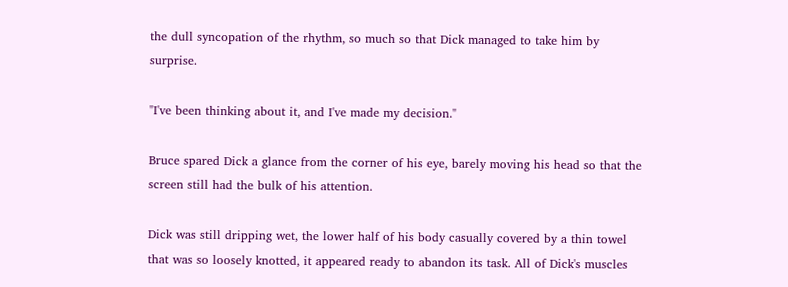the dull syncopation of the rhythm, so much so that Dick managed to take him by surprise.

"I've been thinking about it, and I've made my decision."

Bruce spared Dick a glance from the corner of his eye, barely moving his head so that the screen still had the bulk of his attention.

Dick was still dripping wet, the lower half of his body casually covered by a thin towel that was so loosely knotted, it appeared ready to abandon its task. All of Dick's muscles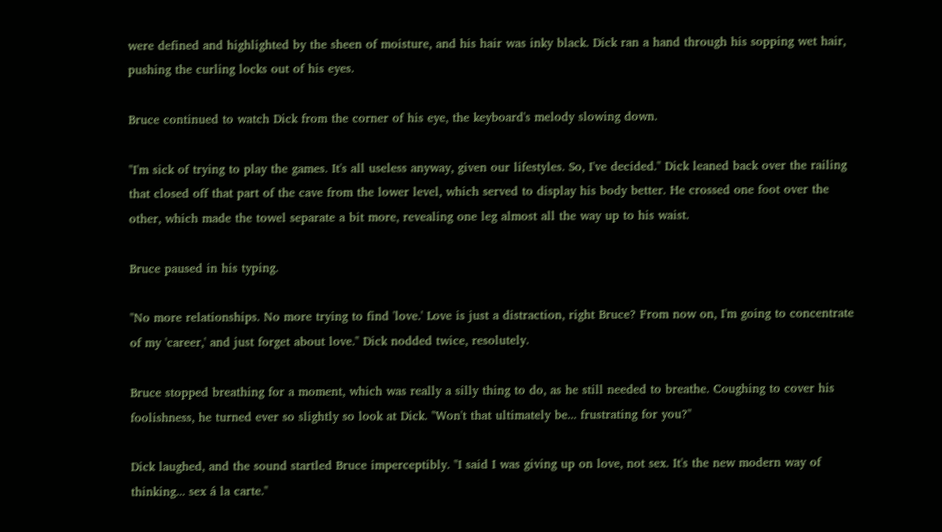were defined and highlighted by the sheen of moisture, and his hair was inky black. Dick ran a hand through his sopping wet hair, pushing the curling locks out of his eyes.

Bruce continued to watch Dick from the corner of his eye, the keyboard's melody slowing down.

"I'm sick of trying to play the games. It's all useless anyway, given our lifestyles. So, I've decided." Dick leaned back over the railing that closed off that part of the cave from the lower level, which served to display his body better. He crossed one foot over the other, which made the towel separate a bit more, revealing one leg almost all the way up to his waist.

Bruce paused in his typing.

"No more relationships. No more trying to find 'love.' Love is just a distraction, right Bruce? From now on, I'm going to concentrate of my 'career,' and just forget about love." Dick nodded twice, resolutely.

Bruce stopped breathing for a moment, which was really a silly thing to do, as he still needed to breathe. Coughing to cover his foolishness, he turned ever so slightly so look at Dick. "Won't that ultimately be... frustrating for you?"

Dick laughed, and the sound startled Bruce imperceptibly. "I said I was giving up on love, not sex. It's the new modern way of thinking... sex á la carte."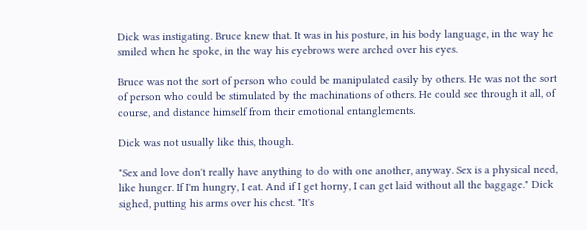Dick was instigating. Bruce knew that. It was in his posture, in his body language, in the way he smiled when he spoke, in the way his eyebrows were arched over his eyes.

Bruce was not the sort of person who could be manipulated easily by others. He was not the sort of person who could be stimulated by the machinations of others. He could see through it all, of course, and distance himself from their emotional entanglements.

Dick was not usually like this, though.

"Sex and love don't really have anything to do with one another, anyway. Sex is a physical need, like hunger. If I'm hungry, I eat. And if I get horny, I can get laid without all the baggage." Dick sighed, putting his arms over his chest. "It's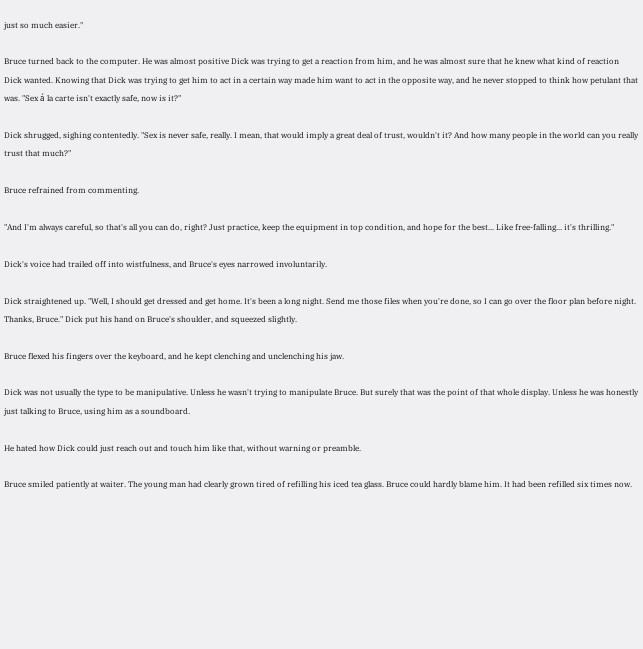just so much easier."

Bruce turned back to the computer. He was almost positive Dick was trying to get a reaction from him, and he was almost sure that he knew what kind of reaction Dick wanted. Knowing that Dick was trying to get him to act in a certain way made him want to act in the opposite way, and he never stopped to think how petulant that was. "Sex á la carte isn't exactly safe, now is it?"

Dick shrugged, sighing contentedly. "Sex is never safe, really. I mean, that would imply a great deal of trust, wouldn't it? And how many people in the world can you really trust that much?"

Bruce refrained from commenting.

"And I'm always careful, so that's all you can do, right? Just practice, keep the equipment in top condition, and hope for the best... Like free-falling... it's thrilling."

Dick's voice had trailed off into wistfulness, and Bruce's eyes narrowed involuntarily.

Dick straightened up. "Well, I should get dressed and get home. It's been a long night. Send me those files when you're done, so I can go over the floor plan before night. Thanks, Bruce." Dick put his hand on Bruce's shoulder, and squeezed slightly.

Bruce flexed his fingers over the keyboard, and he kept clenching and unclenching his jaw.

Dick was not usually the type to be manipulative. Unless he wasn't trying to manipulate Bruce. But surely that was the point of that whole display. Unless he was honestly just talking to Bruce, using him as a soundboard.

He hated how Dick could just reach out and touch him like that, without warning or preamble.

Bruce smiled patiently at waiter. The young man had clearly grown tired of refilling his iced tea glass. Bruce could hardly blame him. It had been refilled six times now.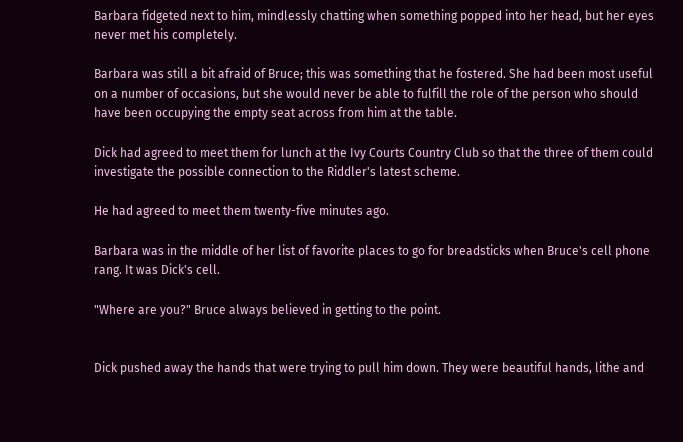Barbara fidgeted next to him, mindlessly chatting when something popped into her head, but her eyes never met his completely.

Barbara was still a bit afraid of Bruce; this was something that he fostered. She had been most useful on a number of occasions, but she would never be able to fulfill the role of the person who should have been occupying the empty seat across from him at the table.

Dick had agreed to meet them for lunch at the Ivy Courts Country Club so that the three of them could investigate the possible connection to the Riddler's latest scheme.

He had agreed to meet them twenty-five minutes ago.

Barbara was in the middle of her list of favorite places to go for breadsticks when Bruce's cell phone rang. It was Dick's cell.

"Where are you?" Bruce always believed in getting to the point.


Dick pushed away the hands that were trying to pull him down. They were beautiful hands, lithe and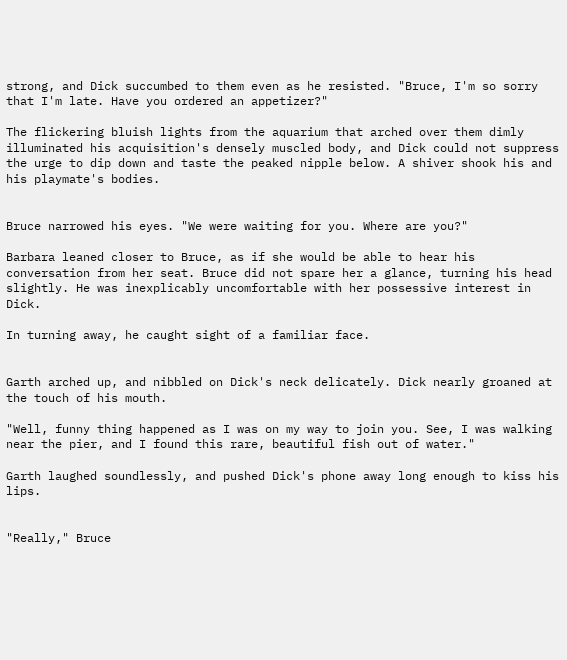strong, and Dick succumbed to them even as he resisted. "Bruce, I'm so sorry that I'm late. Have you ordered an appetizer?"

The flickering bluish lights from the aquarium that arched over them dimly illuminated his acquisition's densely muscled body, and Dick could not suppress the urge to dip down and taste the peaked nipple below. A shiver shook his and his playmate's bodies.


Bruce narrowed his eyes. "We were waiting for you. Where are you?"

Barbara leaned closer to Bruce, as if she would be able to hear his conversation from her seat. Bruce did not spare her a glance, turning his head slightly. He was inexplicably uncomfortable with her possessive interest in Dick.

In turning away, he caught sight of a familiar face.


Garth arched up, and nibbled on Dick's neck delicately. Dick nearly groaned at the touch of his mouth.

"Well, funny thing happened as I was on my way to join you. See, I was walking near the pier, and I found this rare, beautiful fish out of water."

Garth laughed soundlessly, and pushed Dick's phone away long enough to kiss his lips.


"Really," Bruce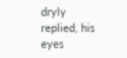dryly replied, his eyes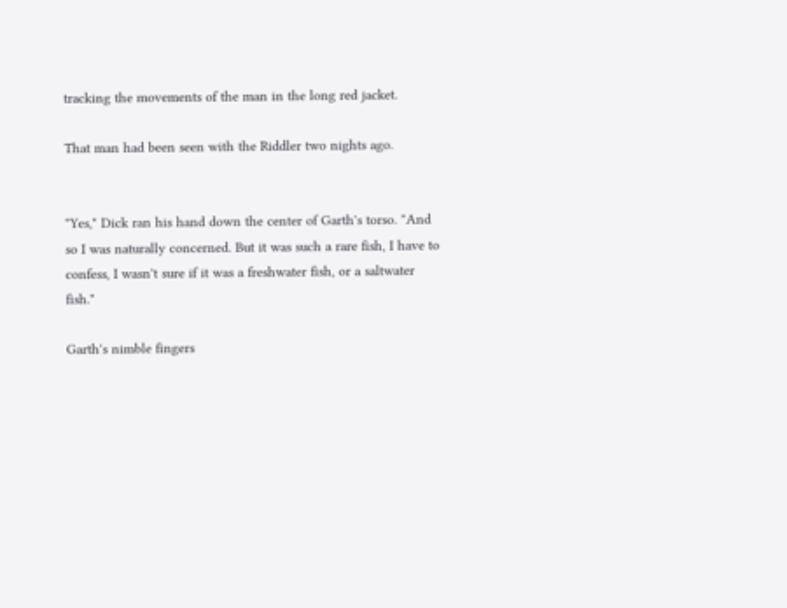tracking the movements of the man in the long red jacket.

That man had been seen with the Riddler two nights ago.


"Yes," Dick ran his hand down the center of Garth's torso. "And so I was naturally concerned. But it was such a rare fish, I have to confess, I wasn't sure if it was a freshwater fish, or a saltwater fish."

Garth's nimble fingers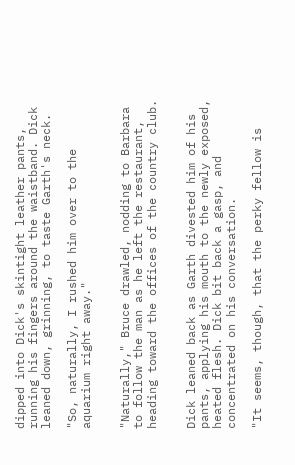dipped into Dick's skintight leather pants, running his fingers around the waistband. Dick leaned down, grinning, to taste Garth's neck.

"So, naturally, I rushed him over to the aquarium right away."


"Naturally," Bruce drawled, nodding to Barbara to follow the man as he left the restaurant, heading toward the offices of the country club.


Dick leaned back as Garth divested him of his pants, applying his mouth to the newly exposed, heated flesh. Dick bit back a gasp, and concentrated on his conversation.

"It seems, though, that the perky fellow is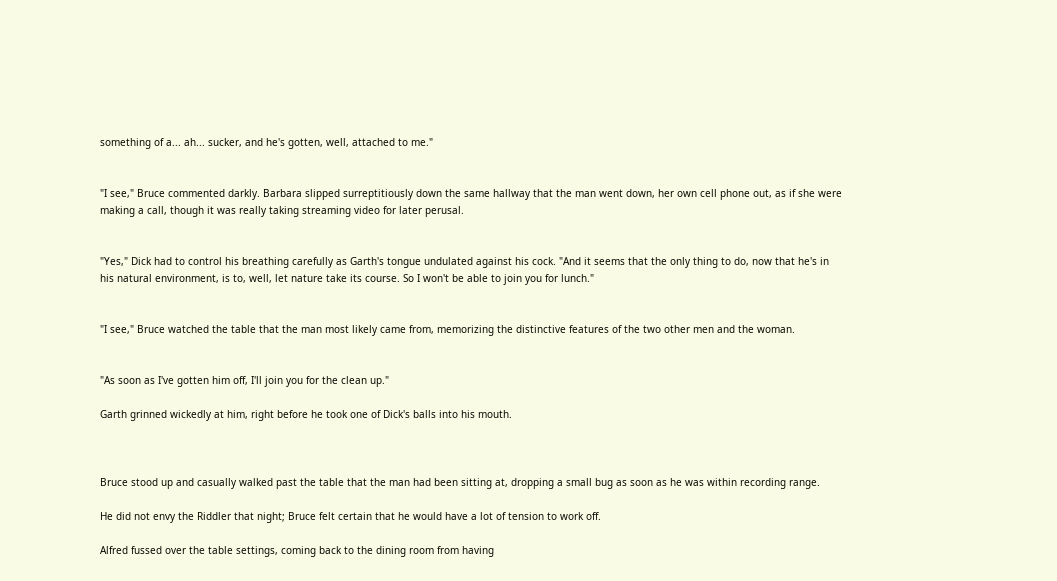something of a... ah... sucker, and he's gotten, well, attached to me."


"I see," Bruce commented darkly. Barbara slipped surreptitiously down the same hallway that the man went down, her own cell phone out, as if she were making a call, though it was really taking streaming video for later perusal.


"Yes," Dick had to control his breathing carefully as Garth's tongue undulated against his cock. "And it seems that the only thing to do, now that he's in his natural environment, is to, well, let nature take its course. So I won't be able to join you for lunch."


"I see," Bruce watched the table that the man most likely came from, memorizing the distinctive features of the two other men and the woman.


"As soon as I've gotten him off, I'll join you for the clean up."

Garth grinned wickedly at him, right before he took one of Dick's balls into his mouth.



Bruce stood up and casually walked past the table that the man had been sitting at, dropping a small bug as soon as he was within recording range.

He did not envy the Riddler that night; Bruce felt certain that he would have a lot of tension to work off.

Alfred fussed over the table settings, coming back to the dining room from having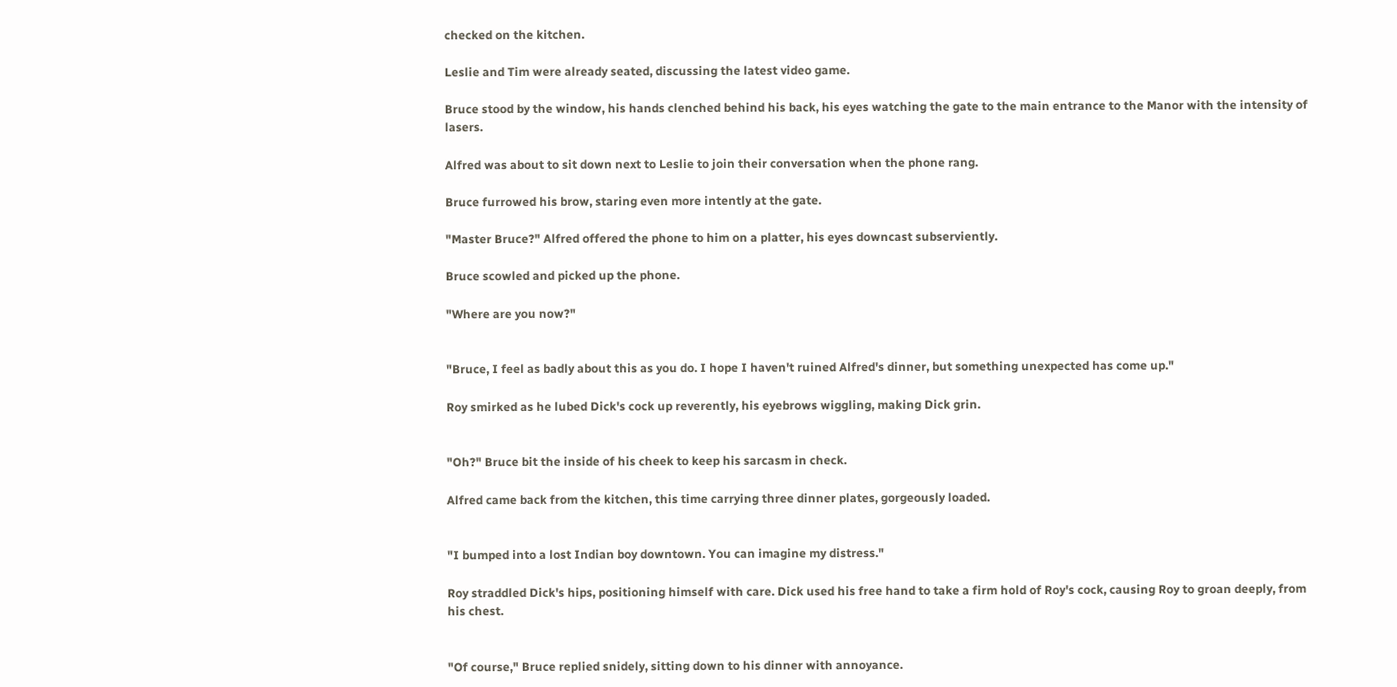checked on the kitchen.

Leslie and Tim were already seated, discussing the latest video game.

Bruce stood by the window, his hands clenched behind his back, his eyes watching the gate to the main entrance to the Manor with the intensity of lasers.

Alfred was about to sit down next to Leslie to join their conversation when the phone rang.

Bruce furrowed his brow, staring even more intently at the gate.

"Master Bruce?" Alfred offered the phone to him on a platter, his eyes downcast subserviently.

Bruce scowled and picked up the phone.

"Where are you now?"


"Bruce, I feel as badly about this as you do. I hope I haven't ruined Alfred's dinner, but something unexpected has come up."

Roy smirked as he lubed Dick's cock up reverently, his eyebrows wiggling, making Dick grin.


"Oh?" Bruce bit the inside of his cheek to keep his sarcasm in check.

Alfred came back from the kitchen, this time carrying three dinner plates, gorgeously loaded.


"I bumped into a lost Indian boy downtown. You can imagine my distress."

Roy straddled Dick's hips, positioning himself with care. Dick used his free hand to take a firm hold of Roy's cock, causing Roy to groan deeply, from his chest.


"Of course," Bruce replied snidely, sitting down to his dinner with annoyance.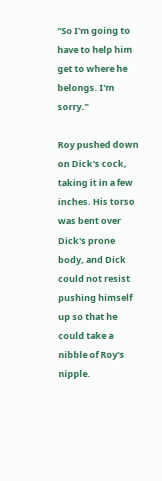"So I'm going to have to help him get to where he belongs. I'm sorry."

Roy pushed down on Dick's cock, taking it in a few inches. His torso was bent over Dick's prone body, and Dick could not resist pushing himself up so that he could take a nibble of Roy's nipple.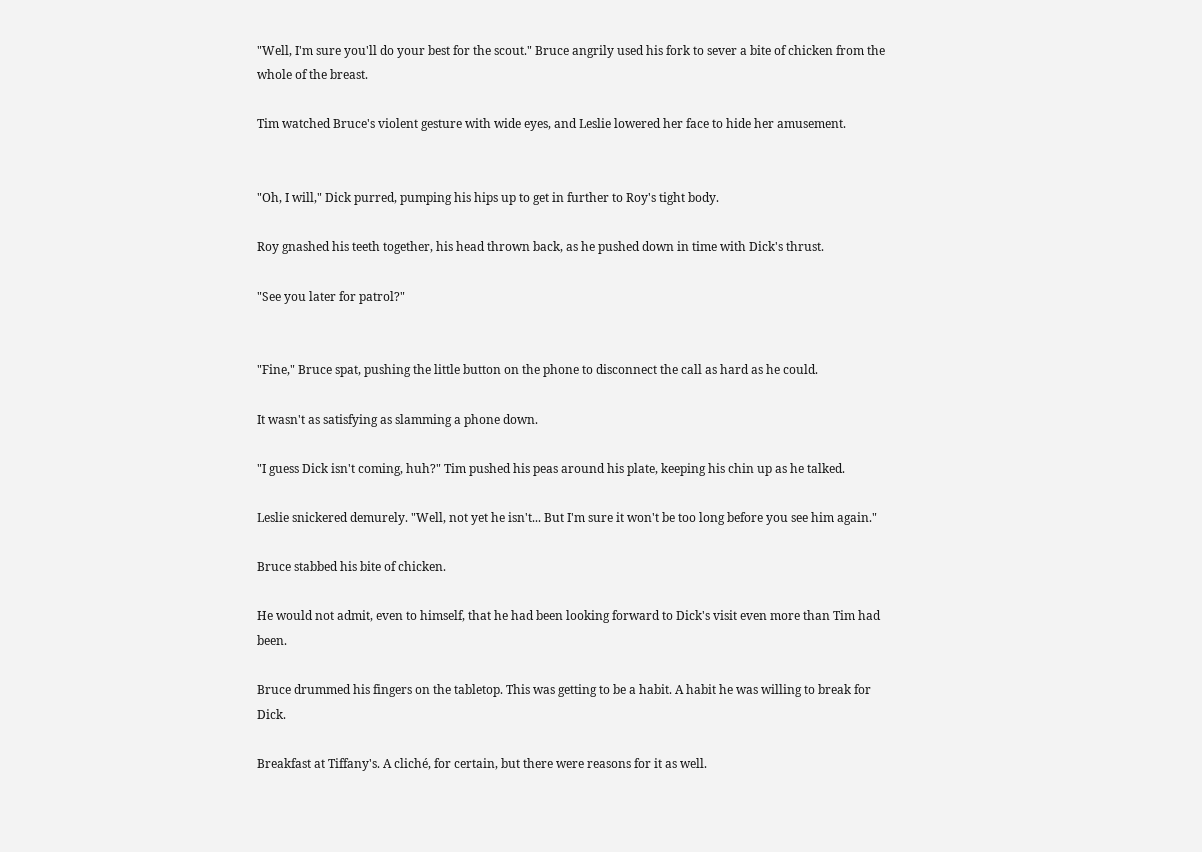"Well, I'm sure you'll do your best for the scout." Bruce angrily used his fork to sever a bite of chicken from the whole of the breast.

Tim watched Bruce's violent gesture with wide eyes, and Leslie lowered her face to hide her amusement.


"Oh, I will," Dick purred, pumping his hips up to get in further to Roy's tight body.

Roy gnashed his teeth together, his head thrown back, as he pushed down in time with Dick's thrust.

"See you later for patrol?"


"Fine," Bruce spat, pushing the little button on the phone to disconnect the call as hard as he could.

It wasn't as satisfying as slamming a phone down.

"I guess Dick isn't coming, huh?" Tim pushed his peas around his plate, keeping his chin up as he talked.

Leslie snickered demurely. "Well, not yet he isn't... But I'm sure it won't be too long before you see him again."

Bruce stabbed his bite of chicken.

He would not admit, even to himself, that he had been looking forward to Dick's visit even more than Tim had been.

Bruce drummed his fingers on the tabletop. This was getting to be a habit. A habit he was willing to break for Dick.

Breakfast at Tiffany's. A cliché, for certain, but there were reasons for it as well.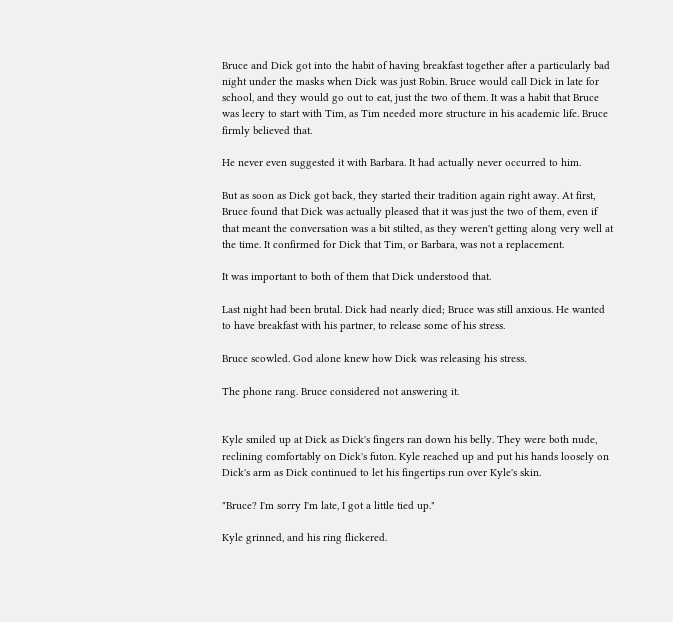Bruce and Dick got into the habit of having breakfast together after a particularly bad night under the masks when Dick was just Robin. Bruce would call Dick in late for school, and they would go out to eat, just the two of them. It was a habit that Bruce was leery to start with Tim, as Tim needed more structure in his academic life. Bruce firmly believed that.

He never even suggested it with Barbara. It had actually never occurred to him.

But as soon as Dick got back, they started their tradition again right away. At first, Bruce found that Dick was actually pleased that it was just the two of them, even if that meant the conversation was a bit stilted, as they weren't getting along very well at the time. It confirmed for Dick that Tim, or Barbara, was not a replacement.

It was important to both of them that Dick understood that.

Last night had been brutal. Dick had nearly died; Bruce was still anxious. He wanted to have breakfast with his partner, to release some of his stress.

Bruce scowled. God alone knew how Dick was releasing his stress.

The phone rang. Bruce considered not answering it.


Kyle smiled up at Dick as Dick's fingers ran down his belly. They were both nude, reclining comfortably on Dick's futon. Kyle reached up and put his hands loosely on Dick's arm as Dick continued to let his fingertips run over Kyle's skin.

"Bruce? I'm sorry I'm late, I got a little tied up."

Kyle grinned, and his ring flickered.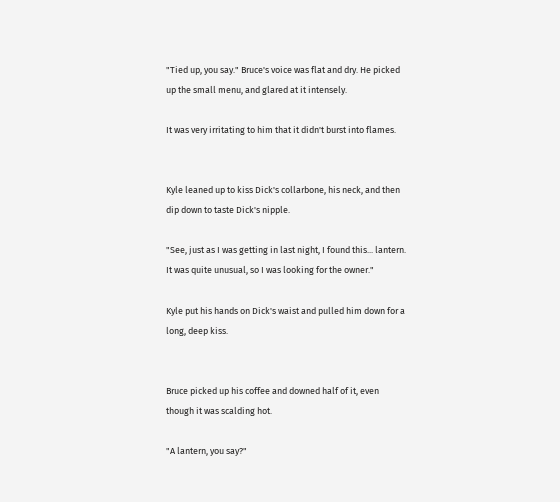"Tied up, you say." Bruce's voice was flat and dry. He picked up the small menu, and glared at it intensely.

It was very irritating to him that it didn't burst into flames.


Kyle leaned up to kiss Dick's collarbone, his neck, and then dip down to taste Dick's nipple.

"See, just as I was getting in last night, I found this... lantern. It was quite unusual, so I was looking for the owner."

Kyle put his hands on Dick's waist and pulled him down for a long, deep kiss.


Bruce picked up his coffee and downed half of it, even though it was scalding hot.

"A lantern, you say?"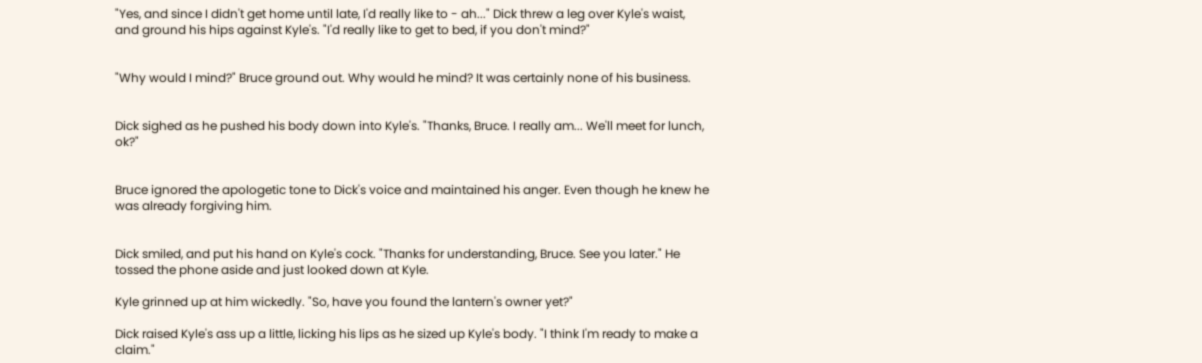"Yes, and since I didn't get home until late, I'd really like to - ah..." Dick threw a leg over Kyle's waist, and ground his hips against Kyle's. "I'd really like to get to bed, if you don't mind?"


"Why would I mind?" Bruce ground out. Why would he mind? It was certainly none of his business.


Dick sighed as he pushed his body down into Kyle's. "Thanks, Bruce. I really am... We'll meet for lunch, ok?"


Bruce ignored the apologetic tone to Dick's voice and maintained his anger. Even though he knew he was already forgiving him.


Dick smiled, and put his hand on Kyle's cock. "Thanks for understanding, Bruce. See you later." He tossed the phone aside and just looked down at Kyle.

Kyle grinned up at him wickedly. "So, have you found the lantern's owner yet?"

Dick raised Kyle's ass up a little, licking his lips as he sized up Kyle's body. "I think I'm ready to make a claim."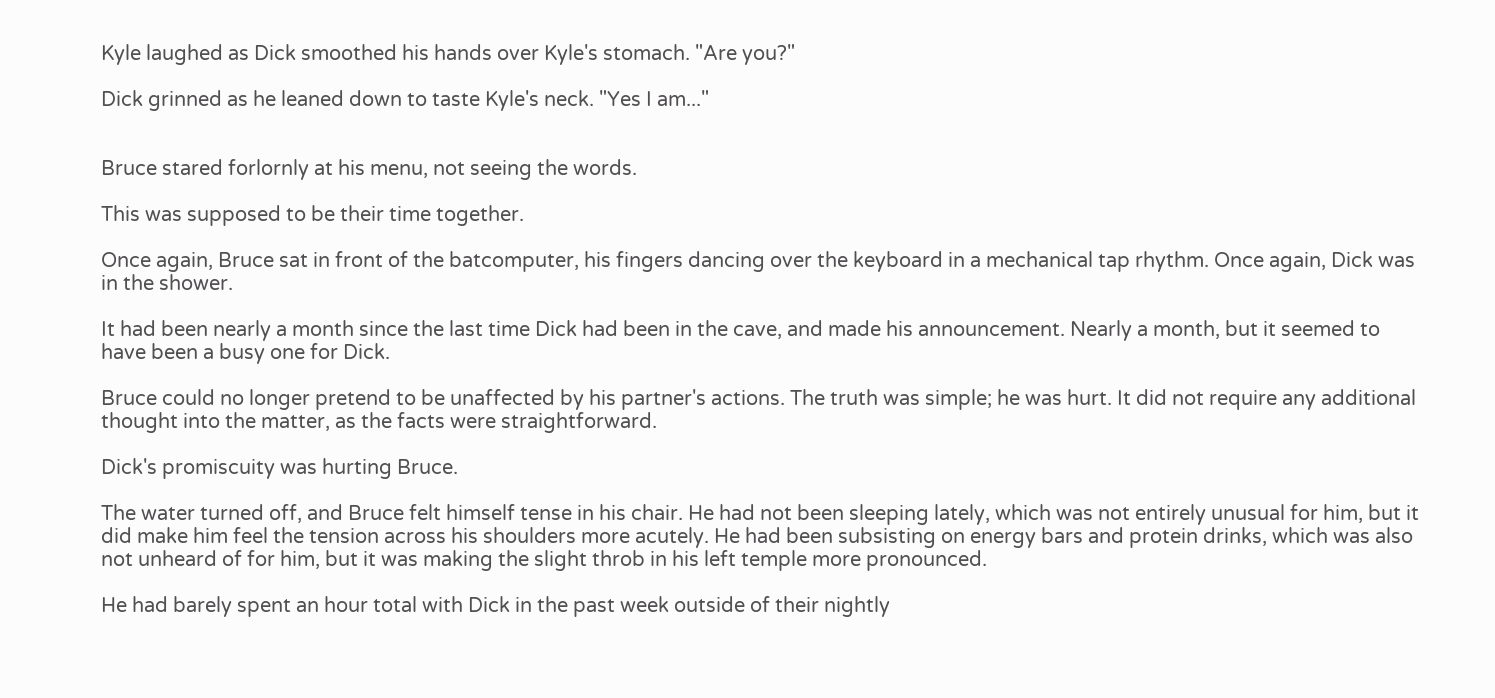Kyle laughed as Dick smoothed his hands over Kyle's stomach. "Are you?"

Dick grinned as he leaned down to taste Kyle's neck. "Yes I am..."


Bruce stared forlornly at his menu, not seeing the words.

This was supposed to be their time together.

Once again, Bruce sat in front of the batcomputer, his fingers dancing over the keyboard in a mechanical tap rhythm. Once again, Dick was in the shower.

It had been nearly a month since the last time Dick had been in the cave, and made his announcement. Nearly a month, but it seemed to have been a busy one for Dick.

Bruce could no longer pretend to be unaffected by his partner's actions. The truth was simple; he was hurt. It did not require any additional thought into the matter, as the facts were straightforward.

Dick's promiscuity was hurting Bruce.

The water turned off, and Bruce felt himself tense in his chair. He had not been sleeping lately, which was not entirely unusual for him, but it did make him feel the tension across his shoulders more acutely. He had been subsisting on energy bars and protein drinks, which was also not unheard of for him, but it was making the slight throb in his left temple more pronounced.

He had barely spent an hour total with Dick in the past week outside of their nightly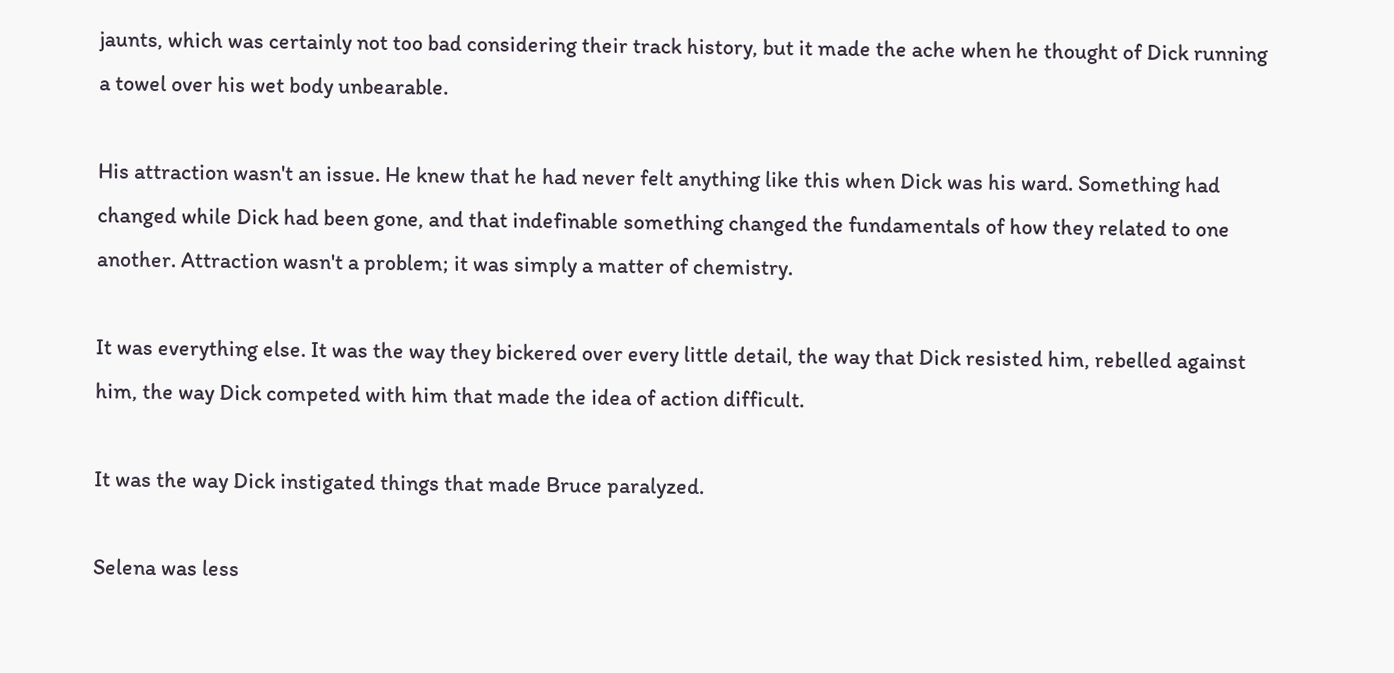jaunts, which was certainly not too bad considering their track history, but it made the ache when he thought of Dick running a towel over his wet body unbearable.

His attraction wasn't an issue. He knew that he had never felt anything like this when Dick was his ward. Something had changed while Dick had been gone, and that indefinable something changed the fundamentals of how they related to one another. Attraction wasn't a problem; it was simply a matter of chemistry.

It was everything else. It was the way they bickered over every little detail, the way that Dick resisted him, rebelled against him, the way Dick competed with him that made the idea of action difficult.

It was the way Dick instigated things that made Bruce paralyzed.

Selena was less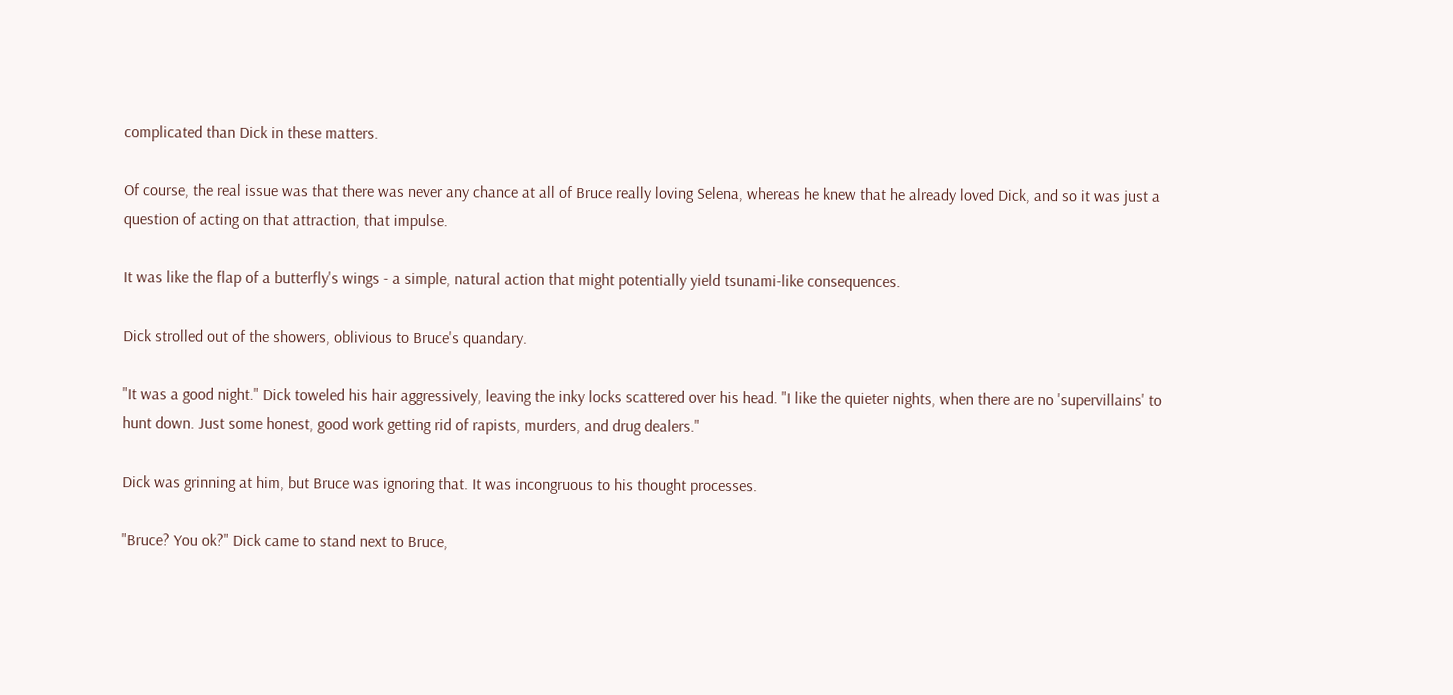complicated than Dick in these matters.

Of course, the real issue was that there was never any chance at all of Bruce really loving Selena, whereas he knew that he already loved Dick, and so it was just a question of acting on that attraction, that impulse.

It was like the flap of a butterfly's wings - a simple, natural action that might potentially yield tsunami-like consequences.

Dick strolled out of the showers, oblivious to Bruce's quandary.

"It was a good night." Dick toweled his hair aggressively, leaving the inky locks scattered over his head. "I like the quieter nights, when there are no 'supervillains' to hunt down. Just some honest, good work getting rid of rapists, murders, and drug dealers."

Dick was grinning at him, but Bruce was ignoring that. It was incongruous to his thought processes.

"Bruce? You ok?" Dick came to stand next to Bruce,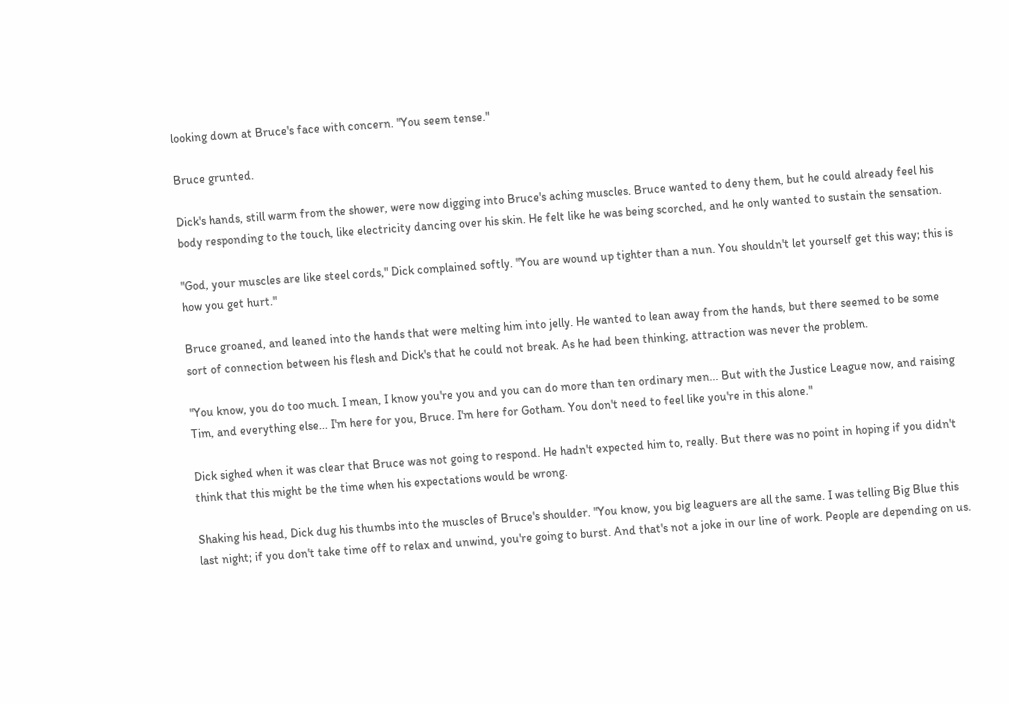looking down at Bruce's face with concern. "You seem tense."

Bruce grunted.

Dick's hands, still warm from the shower, were now digging into Bruce's aching muscles. Bruce wanted to deny them, but he could already feel his body responding to the touch, like electricity dancing over his skin. He felt like he was being scorched, and he only wanted to sustain the sensation.

"God, your muscles are like steel cords," Dick complained softly. "You are wound up tighter than a nun. You shouldn't let yourself get this way; this is how you get hurt."

Bruce groaned, and leaned into the hands that were melting him into jelly. He wanted to lean away from the hands, but there seemed to be some sort of connection between his flesh and Dick's that he could not break. As he had been thinking, attraction was never the problem.

"You know, you do too much. I mean, I know you're you and you can do more than ten ordinary men... But with the Justice League now, and raising Tim, and everything else... I'm here for you, Bruce. I'm here for Gotham. You don't need to feel like you're in this alone."

Dick sighed when it was clear that Bruce was not going to respond. He hadn't expected him to, really. But there was no point in hoping if you didn't think that this might be the time when his expectations would be wrong.

Shaking his head, Dick dug his thumbs into the muscles of Bruce's shoulder. "You know, you big leaguers are all the same. I was telling Big Blue this last night; if you don't take time off to relax and unwind, you're going to burst. And that's not a joke in our line of work. People are depending on us.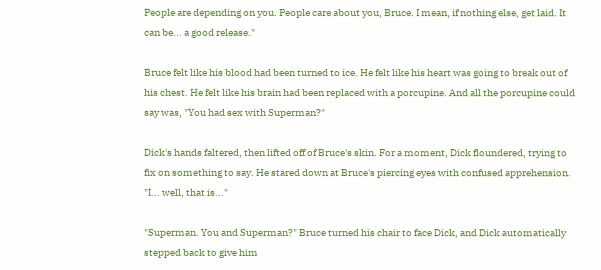People are depending on you. People care about you, Bruce. I mean, if nothing else, get laid. It can be... a good release."

Bruce felt like his blood had been turned to ice. He felt like his heart was going to break out of his chest. He felt like his brain had been replaced with a porcupine. And all the porcupine could say was, "You had sex with Superman?"

Dick's hands faltered, then lifted off of Bruce's skin. For a moment, Dick floundered, trying to fix on something to say. He stared down at Bruce's piercing eyes with confused apprehension. "I... well, that is..."

"Superman. You and Superman?" Bruce turned his chair to face Dick, and Dick automatically stepped back to give him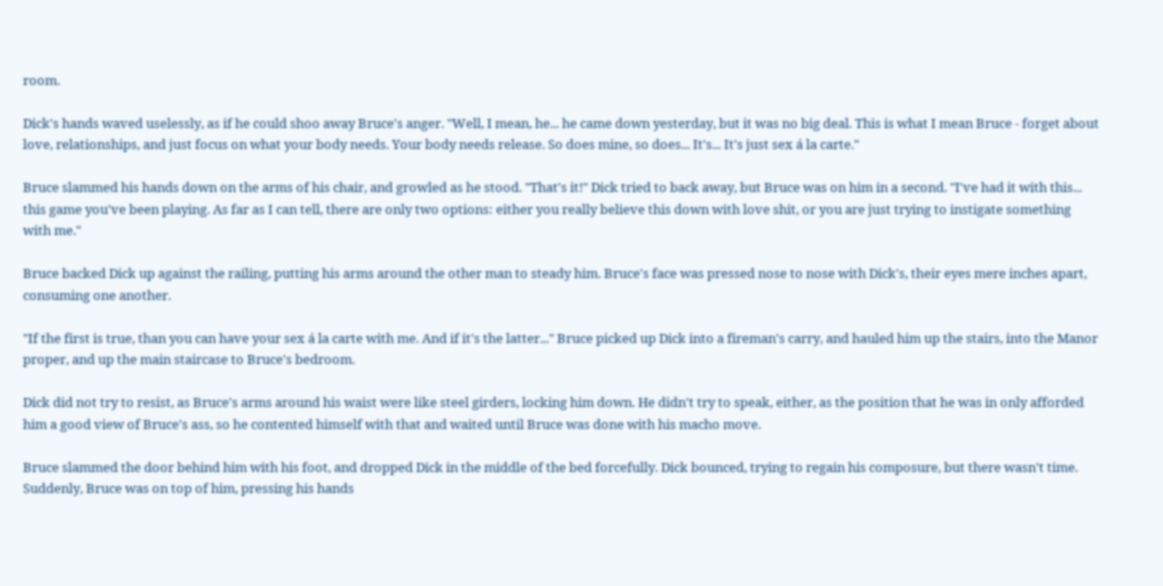room.

Dick's hands waved uselessly, as if he could shoo away Bruce's anger. "Well, I mean, he... he came down yesterday, but it was no big deal. This is what I mean Bruce - forget about love, relationships, and just focus on what your body needs. Your body needs release. So does mine, so does... It's... It's just sex á la carte."

Bruce slammed his hands down on the arms of his chair, and growled as he stood. "That's it!" Dick tried to back away, but Bruce was on him in a second. "I've had it with this... this game you've been playing. As far as I can tell, there are only two options: either you really believe this down with love shit, or you are just trying to instigate something with me."

Bruce backed Dick up against the railing, putting his arms around the other man to steady him. Bruce's face was pressed nose to nose with Dick's, their eyes mere inches apart, consuming one another.

"If the first is true, than you can have your sex á la carte with me. And if it's the latter..." Bruce picked up Dick into a fireman's carry, and hauled him up the stairs, into the Manor proper, and up the main staircase to Bruce's bedroom.

Dick did not try to resist, as Bruce's arms around his waist were like steel girders, locking him down. He didn't try to speak, either, as the position that he was in only afforded him a good view of Bruce's ass, so he contented himself with that and waited until Bruce was done with his macho move.

Bruce slammed the door behind him with his foot, and dropped Dick in the middle of the bed forcefully. Dick bounced, trying to regain his composure, but there wasn't time. Suddenly, Bruce was on top of him, pressing his hands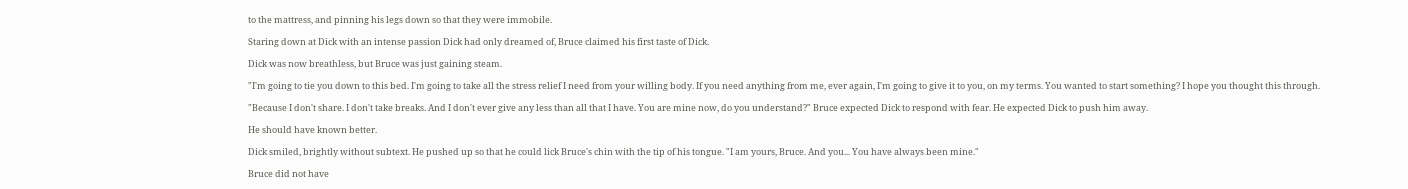to the mattress, and pinning his legs down so that they were immobile.

Staring down at Dick with an intense passion Dick had only dreamed of, Bruce claimed his first taste of Dick.

Dick was now breathless, but Bruce was just gaining steam.

"I'm going to tie you down to this bed. I'm going to take all the stress relief I need from your willing body. If you need anything from me, ever again, I'm going to give it to you, on my terms. You wanted to start something? I hope you thought this through.

"Because I don't share. I don't take breaks. And I don't ever give any less than all that I have. You are mine now, do you understand?" Bruce expected Dick to respond with fear. He expected Dick to push him away.

He should have known better.

Dick smiled, brightly without subtext. He pushed up so that he could lick Bruce's chin with the tip of his tongue. "I am yours, Bruce. And you... You have always been mine."

Bruce did not have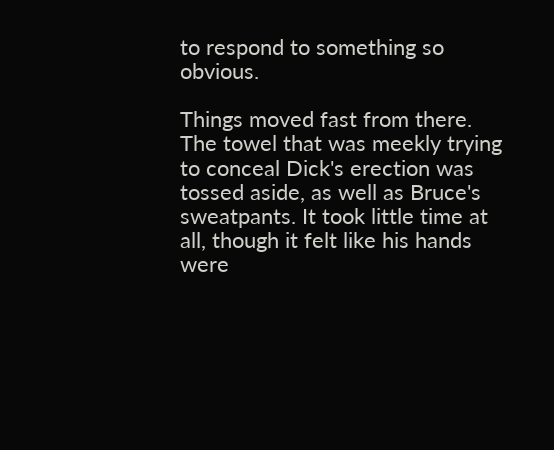to respond to something so obvious.

Things moved fast from there. The towel that was meekly trying to conceal Dick's erection was tossed aside, as well as Bruce's sweatpants. It took little time at all, though it felt like his hands were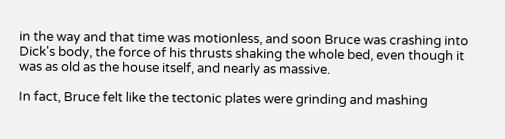in the way and that time was motionless, and soon Bruce was crashing into Dick's body, the force of his thrusts shaking the whole bed, even though it was as old as the house itself, and nearly as massive.

In fact, Bruce felt like the tectonic plates were grinding and mashing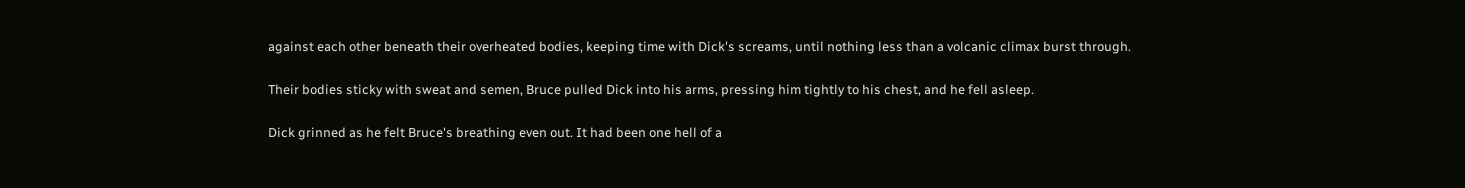against each other beneath their overheated bodies, keeping time with Dick's screams, until nothing less than a volcanic climax burst through.

Their bodies sticky with sweat and semen, Bruce pulled Dick into his arms, pressing him tightly to his chest, and he fell asleep.

Dick grinned as he felt Bruce's breathing even out. It had been one hell of a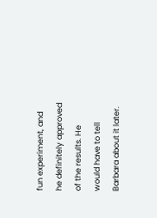fun experiment, and he definitely approved of the results. He would have to tell Barbara about it later.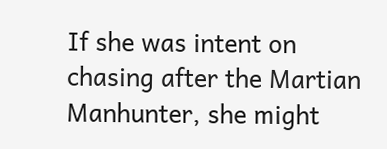If she was intent on chasing after the Martian Manhunter, she might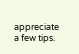appreciate a few tips.